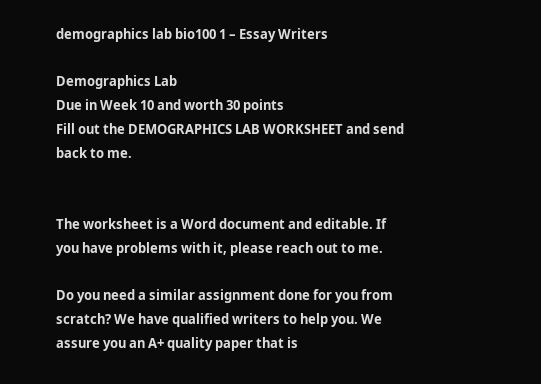demographics lab bio100 1 – Essay Writers

Demographics Lab
Due in Week 10 and worth 30 points
Fill out the DEMOGRAPHICS LAB WORKSHEET and send back to me.


The worksheet is a Word document and editable. If you have problems with it, please reach out to me.

Do you need a similar assignment done for you from scratch? We have qualified writers to help you. We assure you an A+ quality paper that is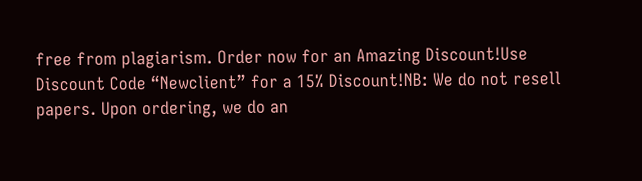free from plagiarism. Order now for an Amazing Discount!Use Discount Code “Newclient” for a 15% Discount!NB: We do not resell papers. Upon ordering, we do an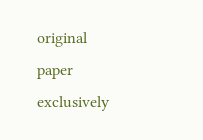original paper exclusively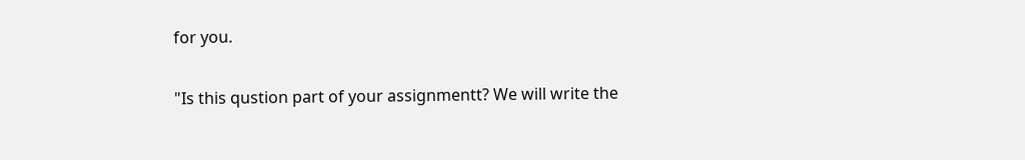for you.

"Is this qustion part of your assignmentt? We will write the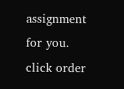assignment for you. click order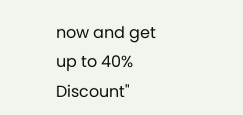now and get up to 40% Discount"